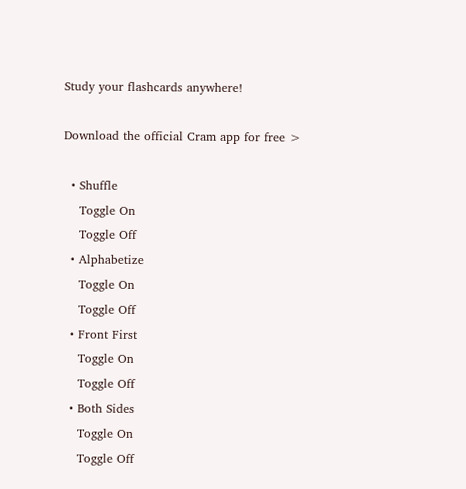Study your flashcards anywhere!

Download the official Cram app for free >

  • Shuffle
    Toggle On
    Toggle Off
  • Alphabetize
    Toggle On
    Toggle Off
  • Front First
    Toggle On
    Toggle Off
  • Both Sides
    Toggle On
    Toggle Off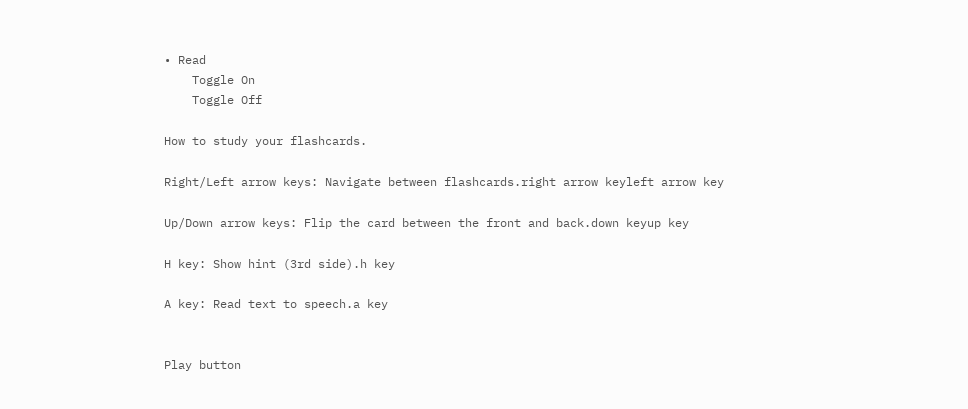• Read
    Toggle On
    Toggle Off

How to study your flashcards.

Right/Left arrow keys: Navigate between flashcards.right arrow keyleft arrow key

Up/Down arrow keys: Flip the card between the front and back.down keyup key

H key: Show hint (3rd side).h key

A key: Read text to speech.a key


Play button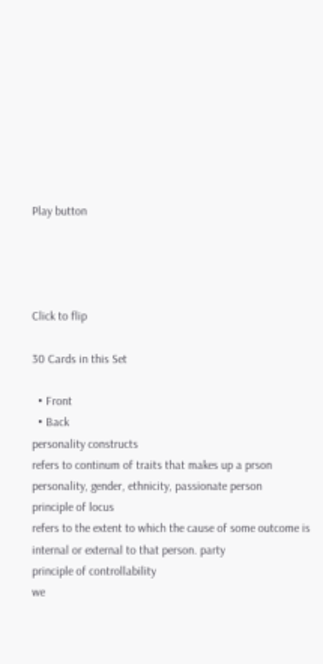Play button




Click to flip

30 Cards in this Set

  • Front
  • Back
personality constructs
refers to continum of traits that makes up a prson personality, gender, ethnicity, passionate person
principle of locus
refers to the extent to which the cause of some outcome is internal or external to that person. party
principle of controllability
we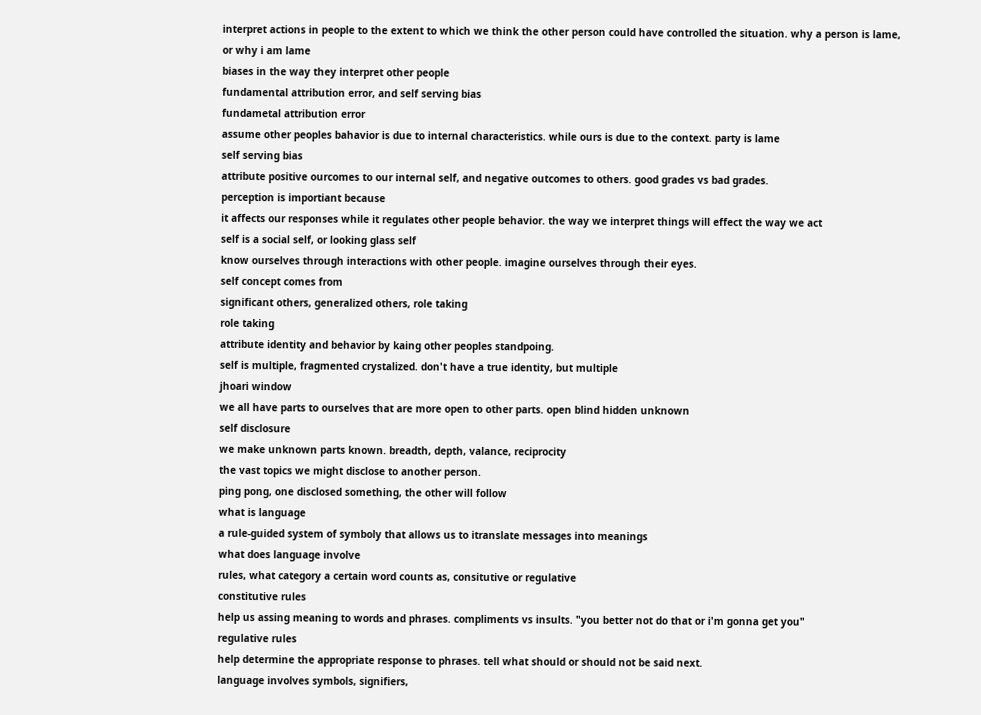interpret actions in people to the extent to which we think the other person could have controlled the situation. why a person is lame, or why i am lame
biases in the way they interpret other people
fundamental attribution error, and self serving bias
fundametal attribution error
assume other peoples bahavior is due to internal characteristics. while ours is due to the context. party is lame
self serving bias
attribute positive ourcomes to our internal self, and negative outcomes to others. good grades vs bad grades.
perception is importiant because
it affects our responses while it regulates other people behavior. the way we interpret things will effect the way we act
self is a social self, or looking glass self
know ourselves through interactions with other people. imagine ourselves through their eyes.
self concept comes from
significant others, generalized others, role taking
role taking
attribute identity and behavior by kaing other peoples standpoing.
self is multiple, fragmented crystalized. don't have a true identity, but multiple
jhoari window
we all have parts to ourselves that are more open to other parts. open blind hidden unknown
self disclosure
we make unknown parts known. breadth, depth, valance, reciprocity
the vast topics we might disclose to another person.
ping pong, one disclosed something, the other will follow
what is language
a rule-guided system of symboly that allows us to itranslate messages into meanings
what does language involve
rules, what category a certain word counts as, consitutive or regulative
constitutive rules
help us assing meaning to words and phrases. compliments vs insults. "you better not do that or i'm gonna get you"
regulative rules
help determine the appropriate response to phrases. tell what should or should not be said next.
language involves symbols, signifiers,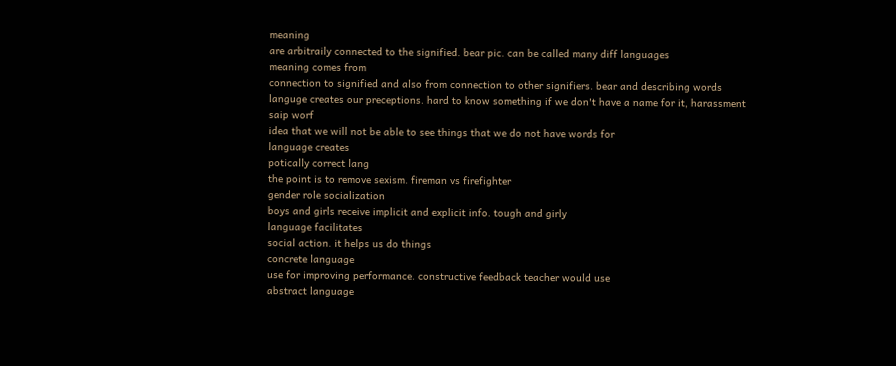meaning
are arbitraily connected to the signified. bear pic. can be called many diff languages
meaning comes from
connection to signified and also from connection to other signifiers. bear and describing words
languge creates our preceptions. hard to know something if we don't have a name for it, harassment
saip worf
idea that we will not be able to see things that we do not have words for
language creates
potically correct lang
the point is to remove sexism. fireman vs firefighter
gender role socialization
boys and girls receive implicit and explicit info. tough and girly
language facilitates
social action. it helps us do things
concrete language
use for improving performance. constructive feedback teacher would use
abstract language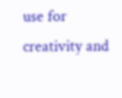use for creativity and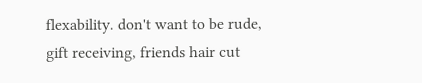flexability. don't want to be rude, gift receiving, friends hair cut